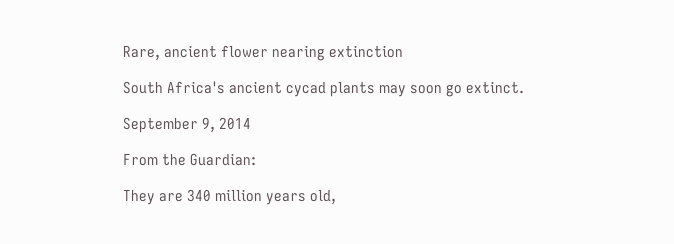Rare, ancient flower nearing extinction

South Africa's ancient cycad plants may soon go extinct.

September 9, 2014

From the Guardian:

They are 340 million years old,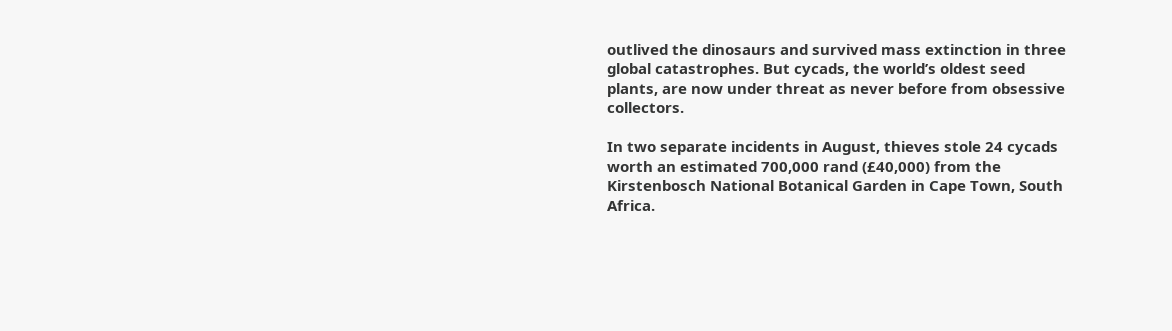outlived the dinosaurs and survived mass extinction in three global catastrophes. But cycads, the world’s oldest seed plants, are now under threat as never before from obsessive collectors.

In two separate incidents in August, thieves stole 24 cycads worth an estimated 700,000 rand (£40,000) from the Kirstenbosch National Botanical Garden in Cape Town, South Africa.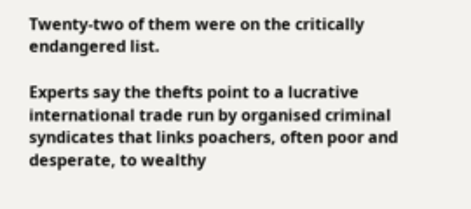Twenty-two of them were on the critically endangered list.

Experts say the thefts point to a lucrative international trade run by organised criminal syndicates that links poachers, often poor and desperate, to wealthy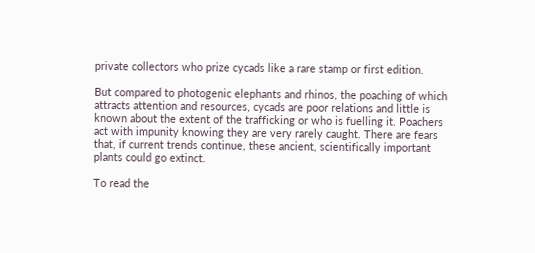private collectors who prize cycads like a rare stamp or first edition.

But compared to photogenic elephants and rhinos, the poaching of which attracts attention and resources, cycads are poor relations and little is known about the extent of the trafficking or who is fuelling it. Poachers act with impunity knowing they are very rarely caught. There are fears that, if current trends continue, these ancient, scientifically important plants could go extinct.

To read the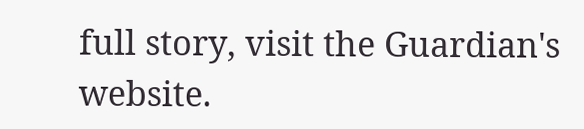full story, visit the Guardian's website.